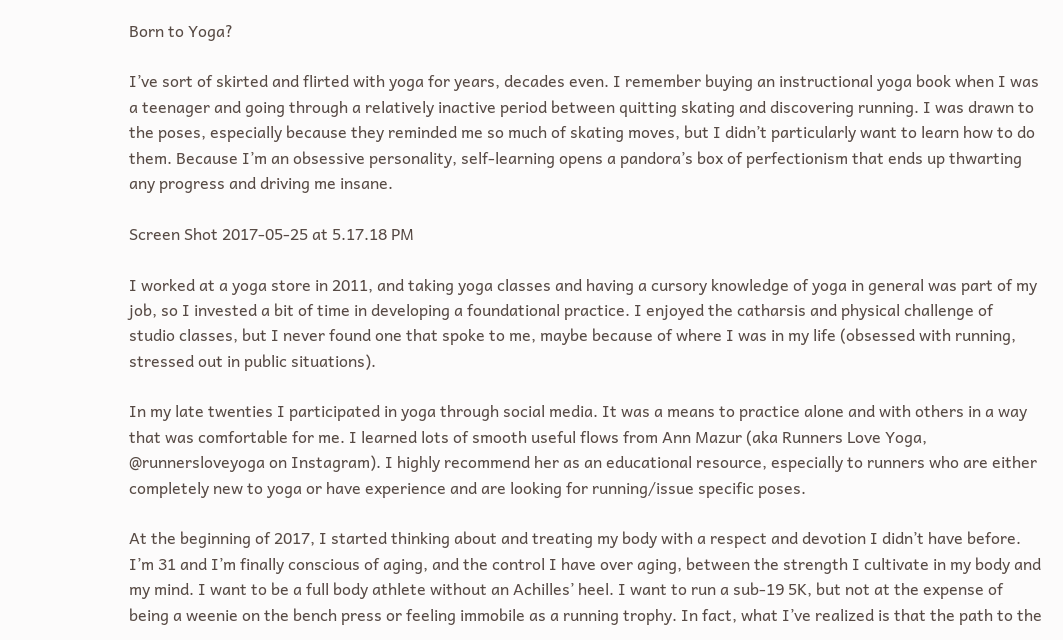Born to Yoga?

I’ve sort of skirted and flirted with yoga for years, decades even. I remember buying an instructional yoga book when I was a teenager and going through a relatively inactive period between quitting skating and discovering running. I was drawn to the poses, especially because they reminded me so much of skating moves, but I didn’t particularly want to learn how to do them. Because I’m an obsessive personality, self-learning opens a pandora’s box of perfectionism that ends up thwarting any progress and driving me insane.

Screen Shot 2017-05-25 at 5.17.18 PM

I worked at a yoga store in 2011, and taking yoga classes and having a cursory knowledge of yoga in general was part of my job, so I invested a bit of time in developing a foundational practice. I enjoyed the catharsis and physical challenge of studio classes, but I never found one that spoke to me, maybe because of where I was in my life (obsessed with running, stressed out in public situations).

In my late twenties I participated in yoga through social media. It was a means to practice alone and with others in a way that was comfortable for me. I learned lots of smooth useful flows from Ann Mazur (aka Runners Love Yoga, @runnersloveyoga on Instagram). I highly recommend her as an educational resource, especially to runners who are either completely new to yoga or have experience and are looking for running/issue specific poses.

At the beginning of 2017, I started thinking about and treating my body with a respect and devotion I didn’t have before. I’m 31 and I’m finally conscious of aging, and the control I have over aging, between the strength I cultivate in my body and my mind. I want to be a full body athlete without an Achilles’ heel. I want to run a sub-19 5K, but not at the expense of being a weenie on the bench press or feeling immobile as a running trophy. In fact, what I’ve realized is that the path to the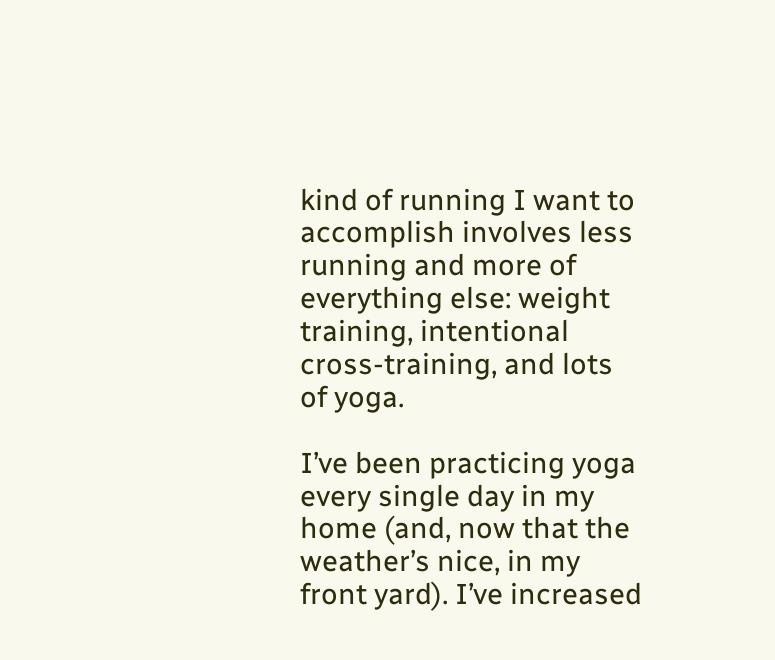kind of running I want to accomplish involves less running and more of everything else: weight training, intentional cross-training, and lots of yoga.

I’ve been practicing yoga every single day in my home (and, now that the weather’s nice, in my front yard). I’ve increased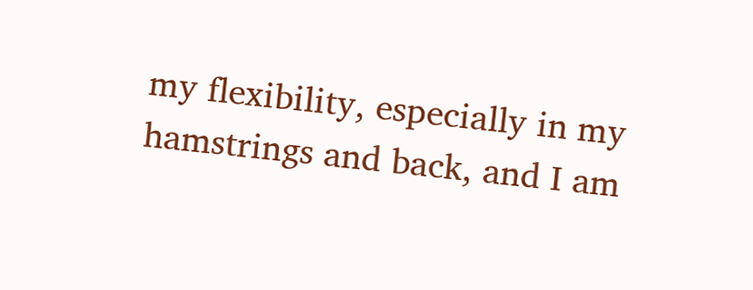my flexibility, especially in my hamstrings and back, and I am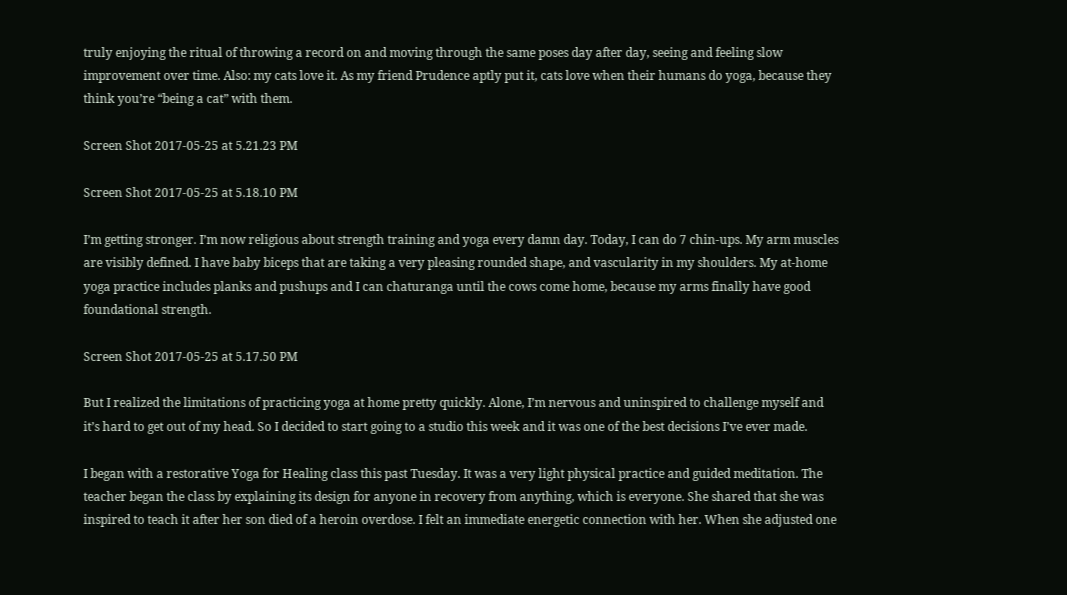truly enjoying the ritual of throwing a record on and moving through the same poses day after day, seeing and feeling slow improvement over time. Also: my cats love it. As my friend Prudence aptly put it, cats love when their humans do yoga, because they think you’re “being a cat” with them.

Screen Shot 2017-05-25 at 5.21.23 PM

Screen Shot 2017-05-25 at 5.18.10 PM

I’m getting stronger. I’m now religious about strength training and yoga every damn day. Today, I can do 7 chin-ups. My arm muscles are visibly defined. I have baby biceps that are taking a very pleasing rounded shape, and vascularity in my shoulders. My at-home yoga practice includes planks and pushups and I can chaturanga until the cows come home, because my arms finally have good foundational strength.

Screen Shot 2017-05-25 at 5.17.50 PM

But I realized the limitations of practicing yoga at home pretty quickly. Alone, I’m nervous and uninspired to challenge myself and it’s hard to get out of my head. So I decided to start going to a studio this week and it was one of the best decisions I’ve ever made.

I began with a restorative Yoga for Healing class this past Tuesday. It was a very light physical practice and guided meditation. The teacher began the class by explaining its design for anyone in recovery from anything, which is everyone. She shared that she was inspired to teach it after her son died of a heroin overdose. I felt an immediate energetic connection with her. When she adjusted one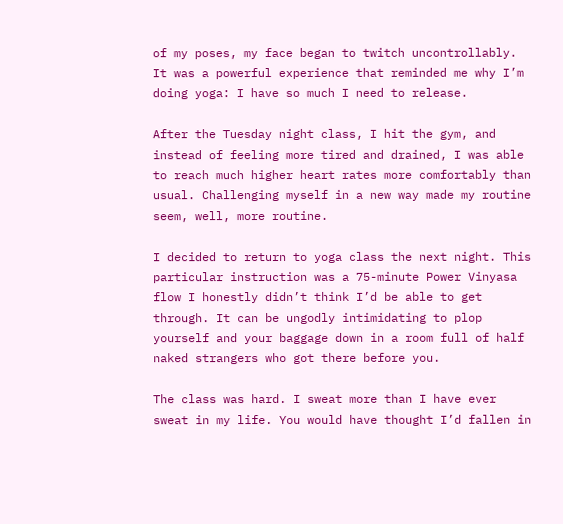of my poses, my face began to twitch uncontrollably. It was a powerful experience that reminded me why I’m doing yoga: I have so much I need to release.

After the Tuesday night class, I hit the gym, and instead of feeling more tired and drained, I was able to reach much higher heart rates more comfortably than usual. Challenging myself in a new way made my routine seem, well, more routine.

I decided to return to yoga class the next night. This particular instruction was a 75-minute Power Vinyasa flow I honestly didn’t think I’d be able to get through. It can be ungodly intimidating to plop yourself and your baggage down in a room full of half naked strangers who got there before you.

The class was hard. I sweat more than I have ever sweat in my life. You would have thought I’d fallen in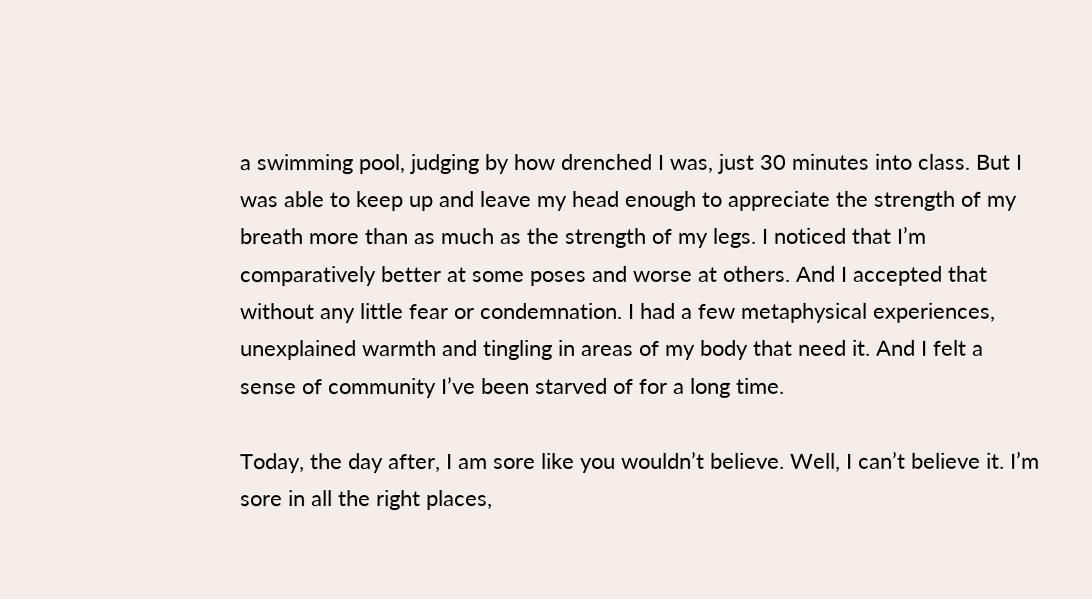a swimming pool, judging by how drenched I was, just 30 minutes into class. But I was able to keep up and leave my head enough to appreciate the strength of my breath more than as much as the strength of my legs. I noticed that I’m comparatively better at some poses and worse at others. And I accepted that without any little fear or condemnation. I had a few metaphysical experiences, unexplained warmth and tingling in areas of my body that need it. And I felt a sense of community I’ve been starved of for a long time.

Today, the day after, I am sore like you wouldn’t believe. Well, I can’t believe it. I’m sore in all the right places,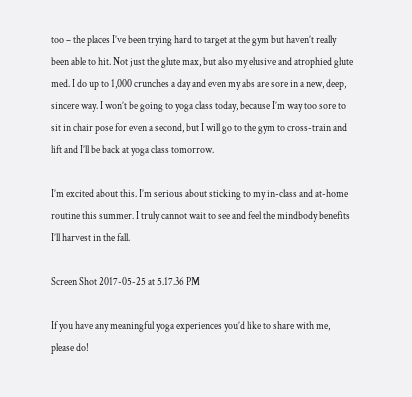too – the places I’ve been trying hard to target at the gym but haven’t really been able to hit. Not just the glute max, but also my elusive and atrophied glute med. I do up to 1,000 crunches a day and even my abs are sore in a new, deep, sincere way. I won’t be going to yoga class today, because I’m way too sore to sit in chair pose for even a second, but I will go to the gym to cross-train and lift and I’ll be back at yoga class tomorrow.

I’m excited about this. I’m serious about sticking to my in-class and at-home routine this summer. I truly cannot wait to see and feel the mindbody benefits I’ll harvest in the fall.

Screen Shot 2017-05-25 at 5.17.36 PM

If you have any meaningful yoga experiences you’d like to share with me, please do!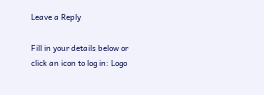Leave a Reply

Fill in your details below or click an icon to log in: Logo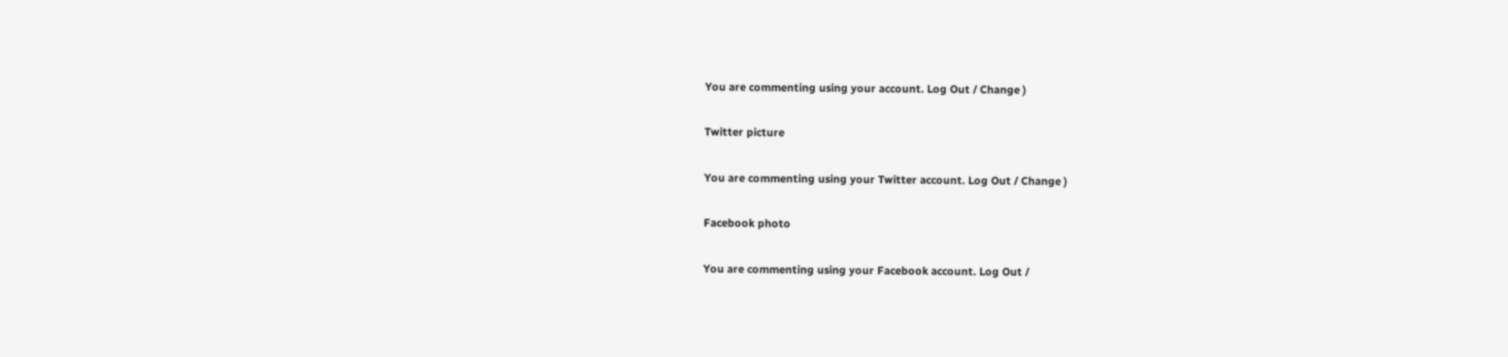You are commenting using your account. Log Out / Change )

Twitter picture

You are commenting using your Twitter account. Log Out / Change )

Facebook photo

You are commenting using your Facebook account. Log Out /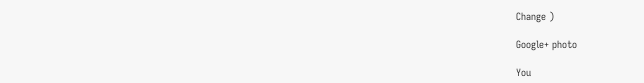Change )

Google+ photo

You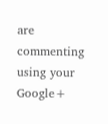are commenting using your Google+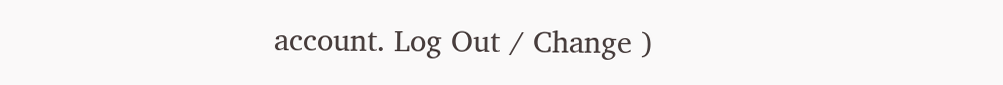account. Log Out / Change )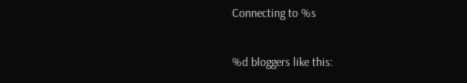Connecting to %s

%d bloggers like this: